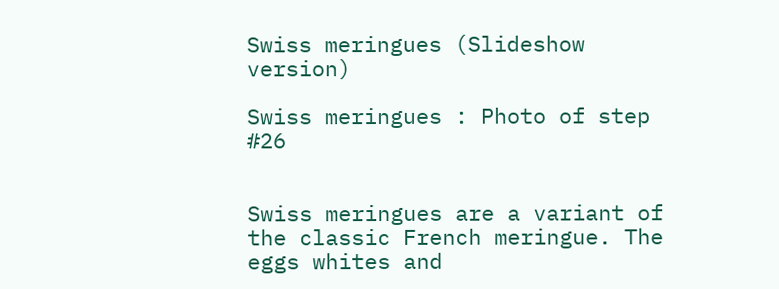Swiss meringues (Slideshow version)

Swiss meringues : Photo of step #26


Swiss meringues are a variant of the classic French meringue. The eggs whites and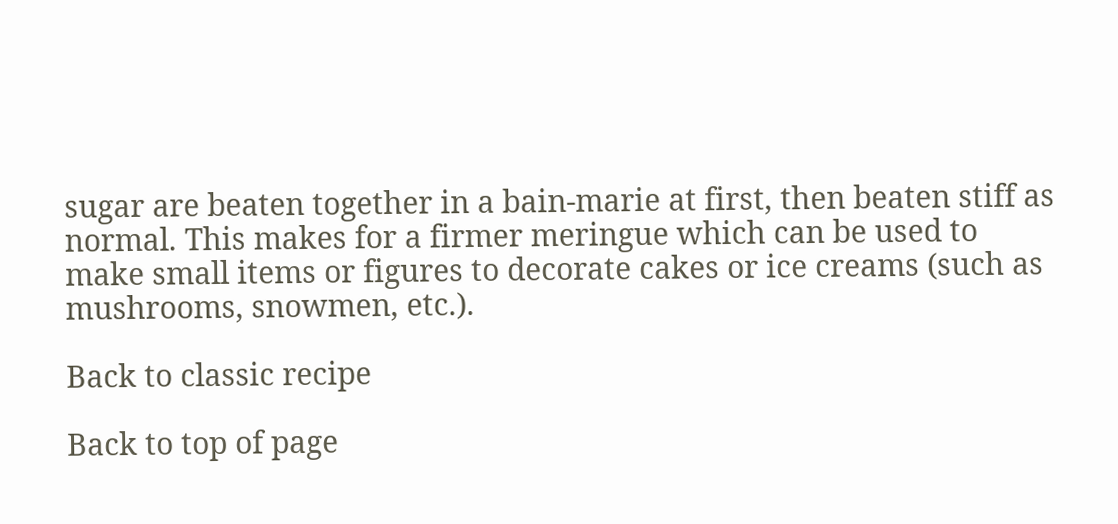sugar are beaten together in a bain-marie at first, then beaten stiff as normal. This makes for a firmer meringue which can be used to make small items or figures to decorate cakes or ice creams (such as mushrooms, snowmen, etc.).

Back to classic recipe

Back to top of page